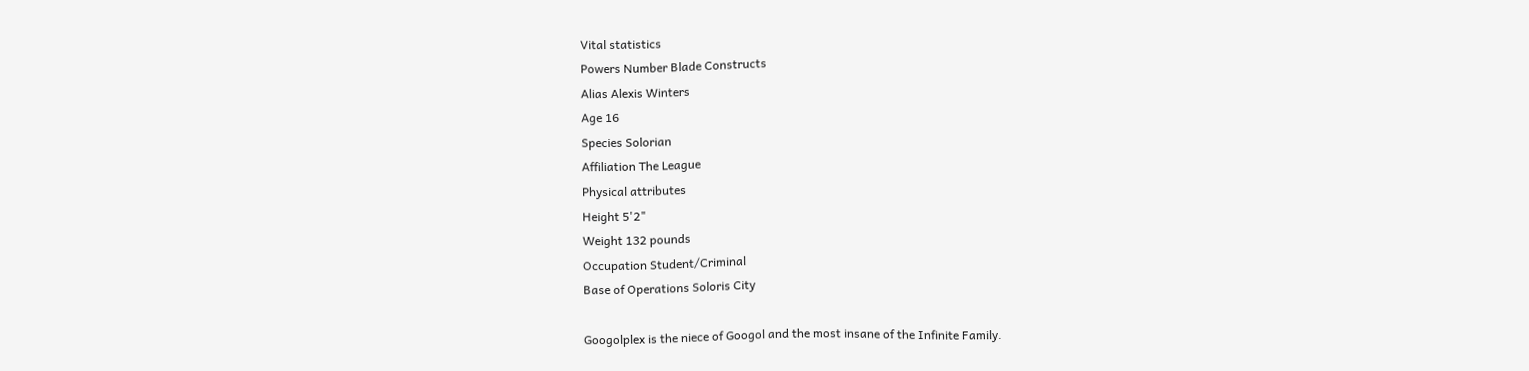Vital statistics
Powers Number Blade Constructs
Alias Alexis Winters
Age 16
Species Solorian
Affiliation The League
Physical attributes
Height 5'2"
Weight 132 pounds
Occupation Student/Criminal
Base of Operations Soloris City

Googolplex is the niece of Googol and the most insane of the Infinite Family.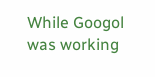While Googol was working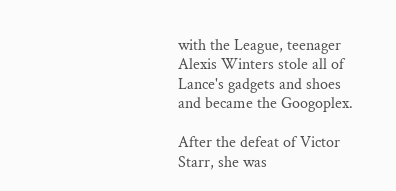with the League, teenager Alexis Winters stole all of Lance's gadgets and shoes and became the Googoplex.

After the defeat of Victor Starr, she was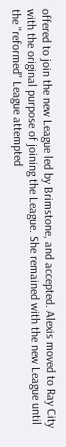offered to join the new League led by Brimstone, and accepted. Alexis moved to Ray City with the original purpose of joining the League. She remained with the new League until the "reformed" League attempted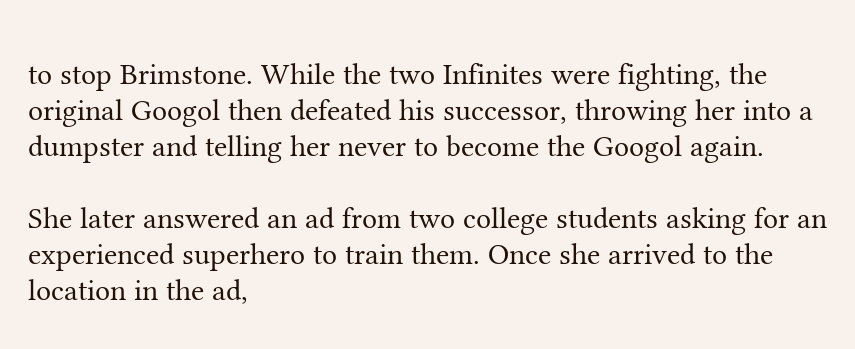to stop Brimstone. While the two Infinites were fighting, the original Googol then defeated his successor, throwing her into a dumpster and telling her never to become the Googol again.

She later answered an ad from two college students asking for an experienced superhero to train them. Once she arrived to the location in the ad,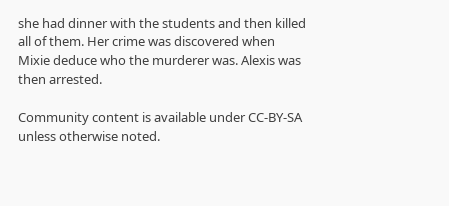she had dinner with the students and then killed all of them. Her crime was discovered when Mixie deduce who the murderer was. Alexis was then arrested.

Community content is available under CC-BY-SA unless otherwise noted.